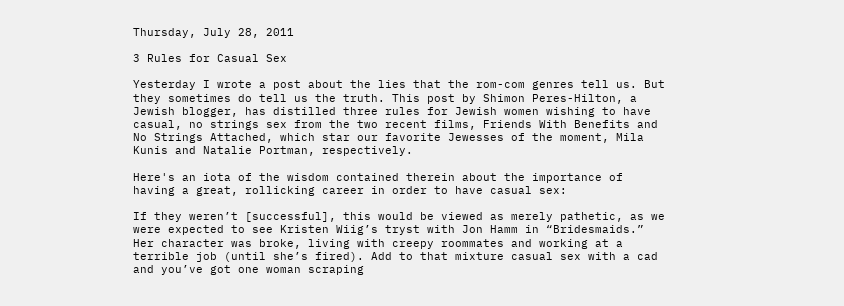Thursday, July 28, 2011

3 Rules for Casual Sex

Yesterday I wrote a post about the lies that the rom-com genres tell us. But they sometimes do tell us the truth. This post by Shimon Peres-Hilton, a Jewish blogger, has distilled three rules for Jewish women wishing to have casual, no strings sex from the two recent films, Friends With Benefits and No Strings Attached, which star our favorite Jewesses of the moment, Mila Kunis and Natalie Portman, respectively.

Here's an iota of the wisdom contained therein about the importance of having a great, rollicking career in order to have casual sex:

If they weren’t [successful], this would be viewed as merely pathetic, as we were expected to see Kristen Wiig’s tryst with Jon Hamm in “Bridesmaids.” Her character was broke, living with creepy roommates and working at a terrible job (until she’s fired). Add to that mixture casual sex with a cad and you’ve got one woman scraping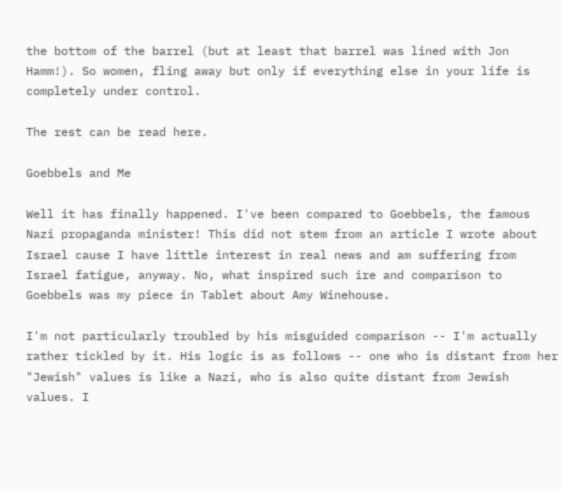the bottom of the barrel (but at least that barrel was lined with Jon Hamm!). So women, fling away but only if everything else in your life is completely under control.

The rest can be read here.

Goebbels and Me

Well it has finally happened. I've been compared to Goebbels, the famous Nazi propaganda minister! This did not stem from an article I wrote about Israel cause I have little interest in real news and am suffering from Israel fatigue, anyway. No, what inspired such ire and comparison to Goebbels was my piece in Tablet about Amy Winehouse.

I'm not particularly troubled by his misguided comparison -- I'm actually rather tickled by it. His logic is as follows -- one who is distant from her "Jewish" values is like a Nazi, who is also quite distant from Jewish values. I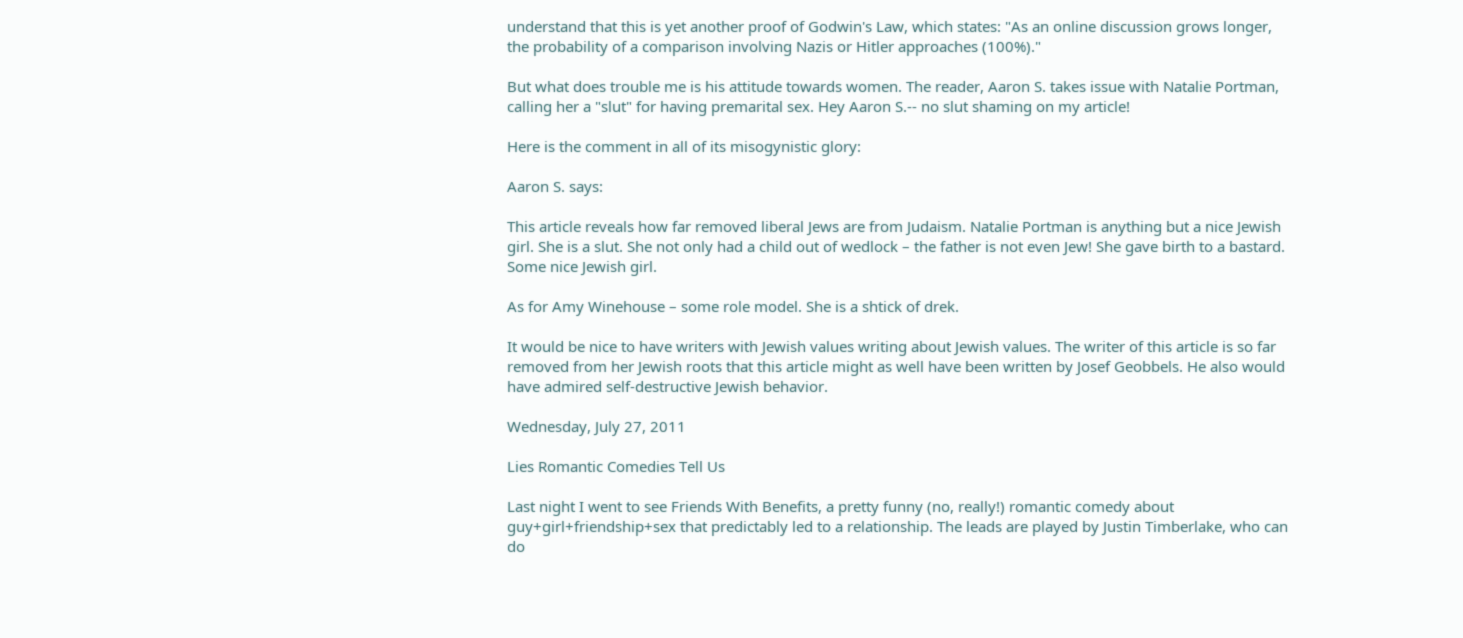understand that this is yet another proof of Godwin's Law, which states: "As an online discussion grows longer, the probability of a comparison involving Nazis or Hitler approaches (100%)."

But what does trouble me is his attitude towards women. The reader, Aaron S. takes issue with Natalie Portman, calling her a "slut" for having premarital sex. Hey Aaron S.-- no slut shaming on my article!

Here is the comment in all of its misogynistic glory:

Aaron S. says:

This article reveals how far removed liberal Jews are from Judaism. Natalie Portman is anything but a nice Jewish girl. She is a slut. She not only had a child out of wedlock – the father is not even Jew! She gave birth to a bastard. Some nice Jewish girl.

As for Amy Winehouse – some role model. She is a shtick of drek.

It would be nice to have writers with Jewish values writing about Jewish values. The writer of this article is so far removed from her Jewish roots that this article might as well have been written by Josef Geobbels. He also would have admired self-destructive Jewish behavior.

Wednesday, July 27, 2011

Lies Romantic Comedies Tell Us

Last night I went to see Friends With Benefits, a pretty funny (no, really!) romantic comedy about guy+girl+friendship+sex that predictably led to a relationship. The leads are played by Justin Timberlake, who can do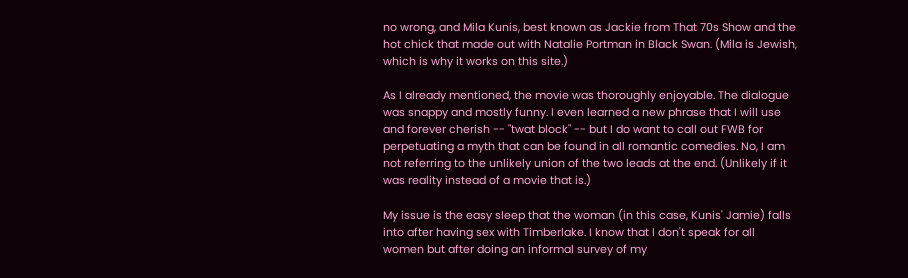no wrong, and Mila Kunis, best known as Jackie from That 70s Show and the hot chick that made out with Natalie Portman in Black Swan. (Mila is Jewish, which is why it works on this site.)

As I already mentioned, the movie was thoroughly enjoyable. The dialogue was snappy and mostly funny. I even learned a new phrase that I will use and forever cherish -- "twat block" -- but I do want to call out FWB for perpetuating a myth that can be found in all romantic comedies. No, I am not referring to the unlikely union of the two leads at the end. (Unlikely if it was reality instead of a movie that is.)

My issue is the easy sleep that the woman (in this case, Kunis' Jamie) falls into after having sex with Timberlake. I know that I don't speak for all women but after doing an informal survey of my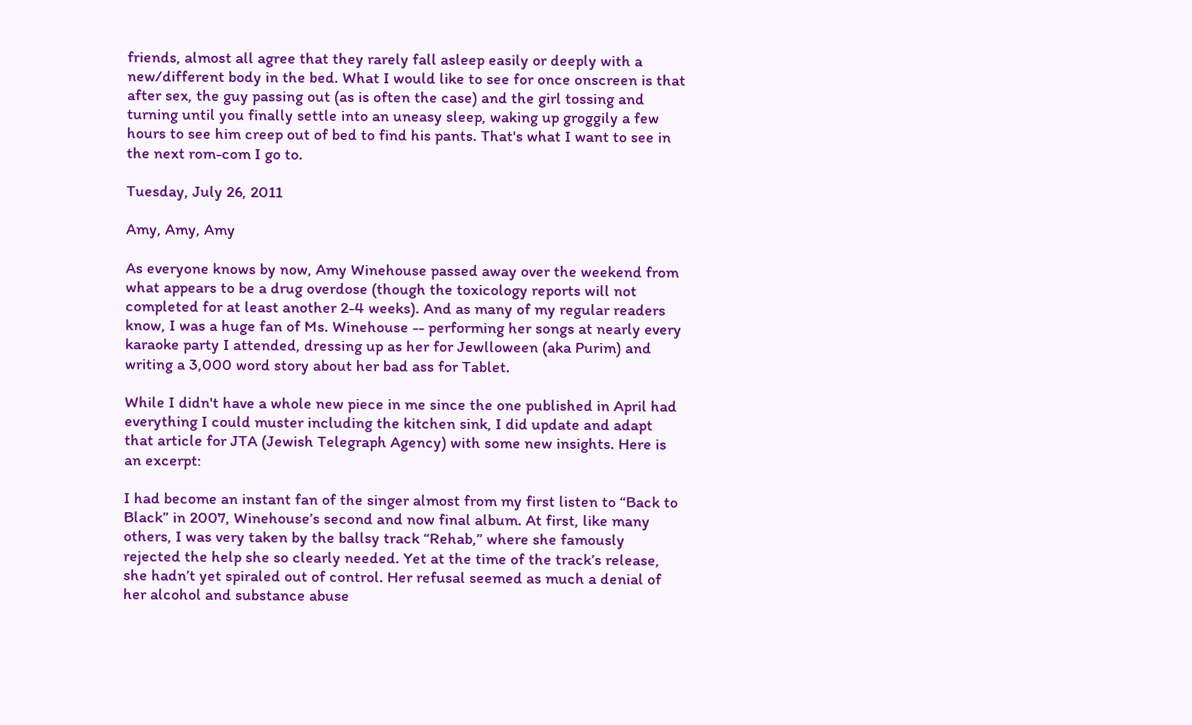friends, almost all agree that they rarely fall asleep easily or deeply with a new/different body in the bed. What I would like to see for once onscreen is that after sex, the guy passing out (as is often the case) and the girl tossing and turning until you finally settle into an uneasy sleep, waking up groggily a few hours to see him creep out of bed to find his pants. That's what I want to see in the next rom-com I go to.

Tuesday, July 26, 2011

Amy, Amy, Amy

As everyone knows by now, Amy Winehouse passed away over the weekend from what appears to be a drug overdose (though the toxicology reports will not completed for at least another 2-4 weeks). And as many of my regular readers know, I was a huge fan of Ms. Winehouse -- performing her songs at nearly every karaoke party I attended, dressing up as her for Jewlloween (aka Purim) and writing a 3,000 word story about her bad ass for Tablet.

While I didn't have a whole new piece in me since the one published in April had everything I could muster including the kitchen sink, I did update and adapt that article for JTA (Jewish Telegraph Agency) with some new insights. Here is an excerpt:

I had become an instant fan of the singer almost from my first listen to “Back to Black” in 2007, Winehouse’s second and now final album. At first, like many others, I was very taken by the ballsy track “Rehab,” where she famously rejected the help she so clearly needed. Yet at the time of the track’s release, she hadn’t yet spiraled out of control. Her refusal seemed as much a denial of her alcohol and substance abuse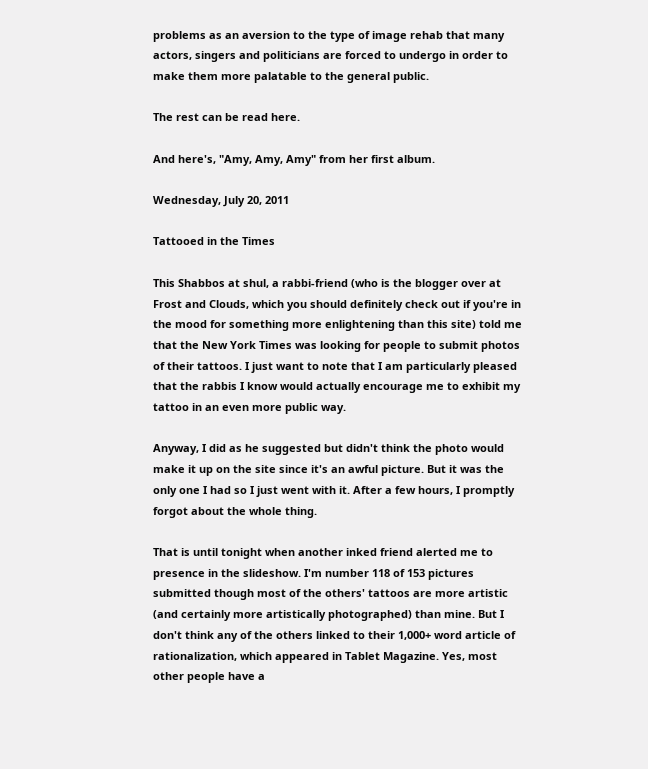problems as an aversion to the type of image rehab that many actors, singers and politicians are forced to undergo in order to make them more palatable to the general public.

The rest can be read here.

And here's, "Amy, Amy, Amy" from her first album.

Wednesday, July 20, 2011

Tattooed in the Times

This Shabbos at shul, a rabbi-friend (who is the blogger over at Frost and Clouds, which you should definitely check out if you're in the mood for something more enlightening than this site) told me that the New York Times was looking for people to submit photos of their tattoos. I just want to note that I am particularly pleased that the rabbis I know would actually encourage me to exhibit my tattoo in an even more public way.

Anyway, I did as he suggested but didn't think the photo would make it up on the site since it's an awful picture. But it was the only one I had so I just went with it. After a few hours, I promptly forgot about the whole thing.

That is until tonight when another inked friend alerted me to presence in the slideshow. I'm number 118 of 153 pictures submitted though most of the others' tattoos are more artistic (and certainly more artistically photographed) than mine. But I don't think any of the others linked to their 1,000+ word article of rationalization, which appeared in Tablet Magazine. Yes, most other people have a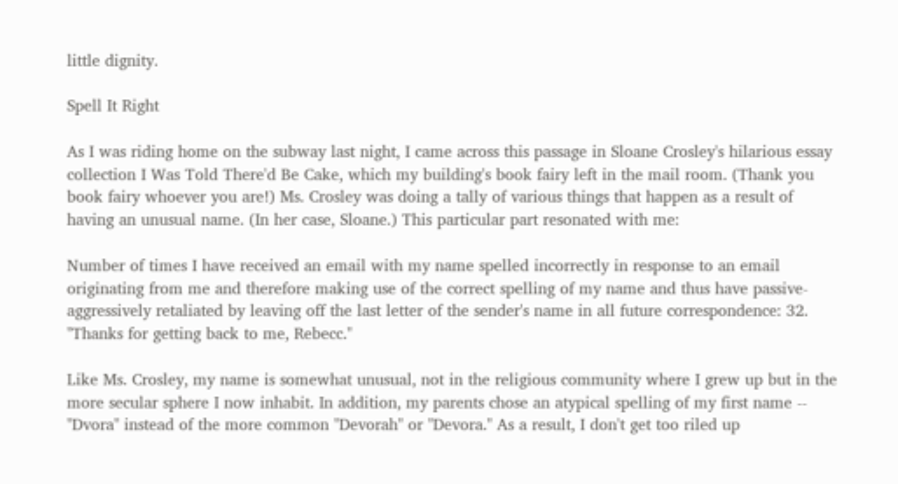little dignity.

Spell It Right

As I was riding home on the subway last night, I came across this passage in Sloane Crosley's hilarious essay collection I Was Told There'd Be Cake, which my building's book fairy left in the mail room. (Thank you book fairy whoever you are!) Ms. Crosley was doing a tally of various things that happen as a result of having an unusual name. (In her case, Sloane.) This particular part resonated with me:

Number of times I have received an email with my name spelled incorrectly in response to an email originating from me and therefore making use of the correct spelling of my name and thus have passive-aggressively retaliated by leaving off the last letter of the sender's name in all future correspondence: 32. "Thanks for getting back to me, Rebecc."

Like Ms. Crosley, my name is somewhat unusual, not in the religious community where I grew up but in the more secular sphere I now inhabit. In addition, my parents chose an atypical spelling of my first name -- "Dvora" instead of the more common "Devorah" or "Devora." As a result, I don't get too riled up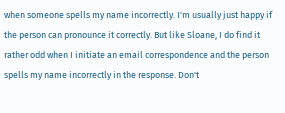when someone spells my name incorrectly. I'm usually just happy if the person can pronounce it correctly. But like Sloane, I do find it rather odd when I initiate an email correspondence and the person spells my name incorrectly in the response. Don't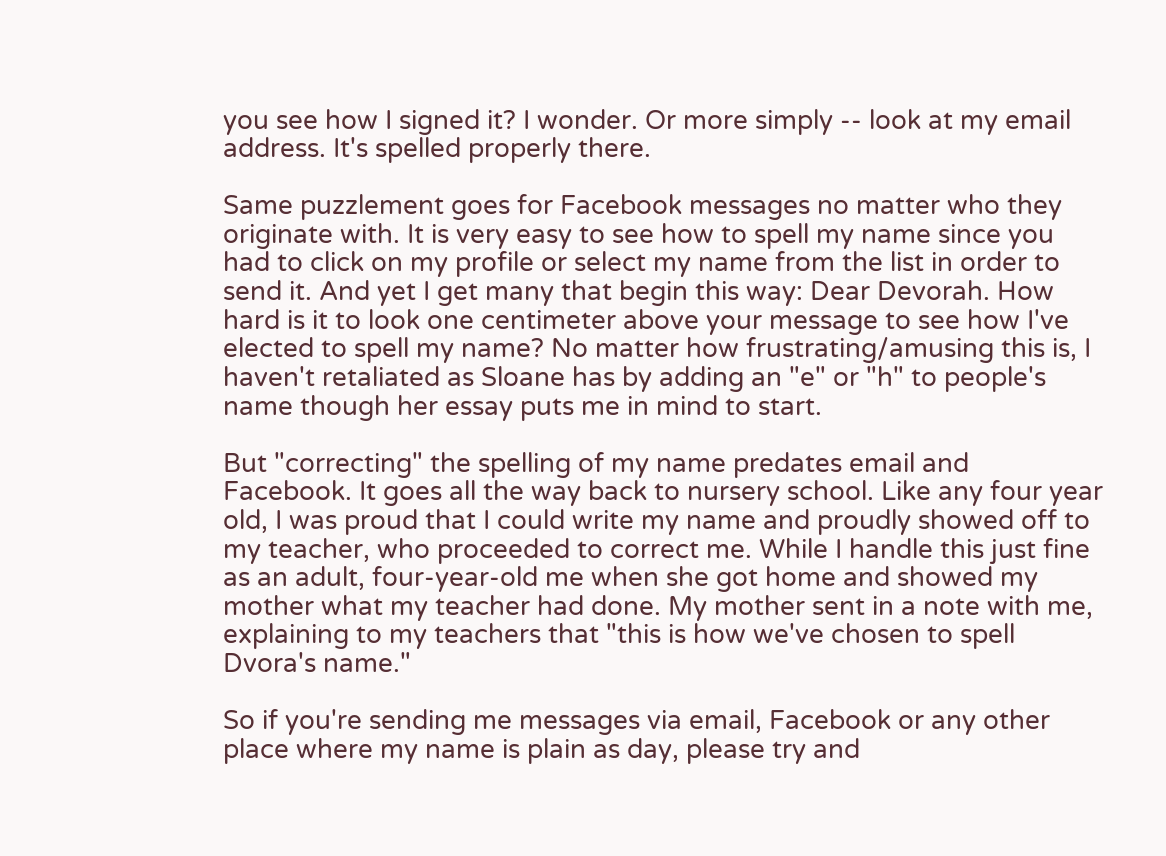you see how I signed it? I wonder. Or more simply -- look at my email address. It's spelled properly there.

Same puzzlement goes for Facebook messages no matter who they originate with. It is very easy to see how to spell my name since you had to click on my profile or select my name from the list in order to send it. And yet I get many that begin this way: Dear Devorah. How hard is it to look one centimeter above your message to see how I've elected to spell my name? No matter how frustrating/amusing this is, I haven't retaliated as Sloane has by adding an "e" or "h" to people's name though her essay puts me in mind to start.

But "correcting" the spelling of my name predates email and Facebook. It goes all the way back to nursery school. Like any four year old, I was proud that I could write my name and proudly showed off to my teacher, who proceeded to correct me. While I handle this just fine as an adult, four-year-old me when she got home and showed my mother what my teacher had done. My mother sent in a note with me, explaining to my teachers that "this is how we've chosen to spell Dvora's name."

So if you're sending me messages via email, Facebook or any other place where my name is plain as day, please try and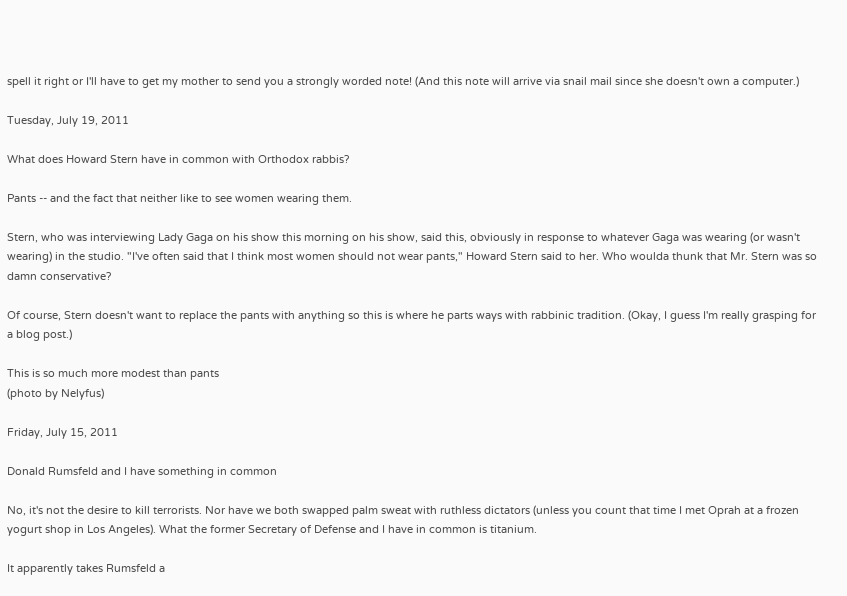spell it right or I'll have to get my mother to send you a strongly worded note! (And this note will arrive via snail mail since she doesn't own a computer.)

Tuesday, July 19, 2011

What does Howard Stern have in common with Orthodox rabbis?

Pants -- and the fact that neither like to see women wearing them.

Stern, who was interviewing Lady Gaga on his show this morning on his show, said this, obviously in response to whatever Gaga was wearing (or wasn't wearing) in the studio. "I've often said that I think most women should not wear pants," Howard Stern said to her. Who woulda thunk that Mr. Stern was so damn conservative?

Of course, Stern doesn't want to replace the pants with anything so this is where he parts ways with rabbinic tradition. (Okay, I guess I'm really grasping for a blog post.)

This is so much more modest than pants
(photo by Nelyfus)

Friday, July 15, 2011

Donald Rumsfeld and I have something in common

No, it's not the desire to kill terrorists. Nor have we both swapped palm sweat with ruthless dictators (unless you count that time I met Oprah at a frozen yogurt shop in Los Angeles). What the former Secretary of Defense and I have in common is titanium.

It apparently takes Rumsfeld a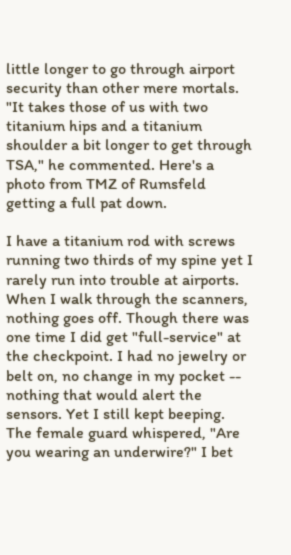little longer to go through airport security than other mere mortals. "It takes those of us with two titanium hips and a titanium shoulder a bit longer to get through TSA," he commented. Here's a photo from TMZ of Rumsfeld getting a full pat down.

I have a titanium rod with screws running two thirds of my spine yet I rarely run into trouble at airports. When I walk through the scanners, nothing goes off. Though there was one time I did get "full-service" at the checkpoint. I had no jewelry or belt on, no change in my pocket -- nothing that would alert the sensors. Yet I still kept beeping. The female guard whispered, "Are you wearing an underwire?" I bet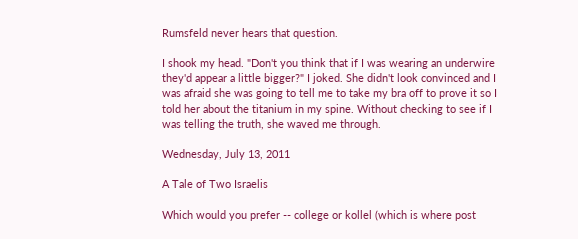Rumsfeld never hears that question.

I shook my head. "Don't you think that if I was wearing an underwire they'd appear a little bigger?" I joked. She didn't look convinced and I was afraid she was going to tell me to take my bra off to prove it so I told her about the titanium in my spine. Without checking to see if I was telling the truth, she waved me through.

Wednesday, July 13, 2011

A Tale of Two Israelis

Which would you prefer -- college or kollel (which is where post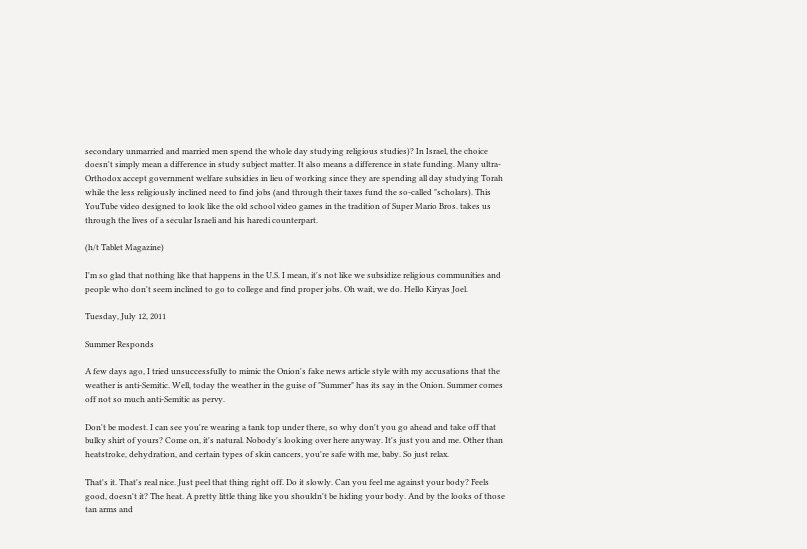secondary unmarried and married men spend the whole day studying religious studies)? In Israel, the choice doesn't simply mean a difference in study subject matter. It also means a difference in state funding. Many ultra-Orthodox accept government welfare subsidies in lieu of working since they are spending all day studying Torah while the less religiously inclined need to find jobs (and through their taxes fund the so-called "scholars). This YouTube video designed to look like the old school video games in the tradition of Super Mario Bros. takes us through the lives of a secular Israeli and his haredi counterpart.

(h/t Tablet Magazine)

I'm so glad that nothing like that happens in the U.S. I mean, it's not like we subsidize religious communities and people who don't seem inclined to go to college and find proper jobs. Oh wait, we do. Hello Kiryas Joel.

Tuesday, July 12, 2011

Summer Responds

A few days ago, I tried unsuccessfully to mimic the Onion's fake news article style with my accusations that the weather is anti-Semitic. Well, today the weather in the guise of "Summer" has its say in the Onion. Summer comes off not so much anti-Semitic as pervy.

Don't be modest. I can see you're wearing a tank top under there, so why don't you go ahead and take off that bulky shirt of yours? Come on, it's natural. Nobody's looking over here anyway. It's just you and me. Other than heatstroke, dehydration, and certain types of skin cancers, you're safe with me, baby. So just relax.

That's it. That's real nice. Just peel that thing right off. Do it slowly. Can you feel me against your body? Feels good, doesn't it? The heat. A pretty little thing like you shouldn't be hiding your body. And by the looks of those tan arms and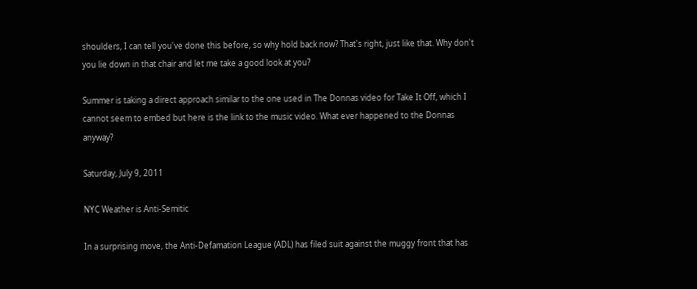shoulders, I can tell you've done this before, so why hold back now? That's right, just like that. Why don't you lie down in that chair and let me take a good look at you?

Summer is taking a direct approach similar to the one used in The Donnas video for Take It Off, which I cannot seem to embed but here is the link to the music video. What ever happened to the Donnas anyway?

Saturday, July 9, 2011

NYC Weather is Anti-Semitic

In a surprising move, the Anti-Defamation League (ADL) has filed suit against the muggy front that has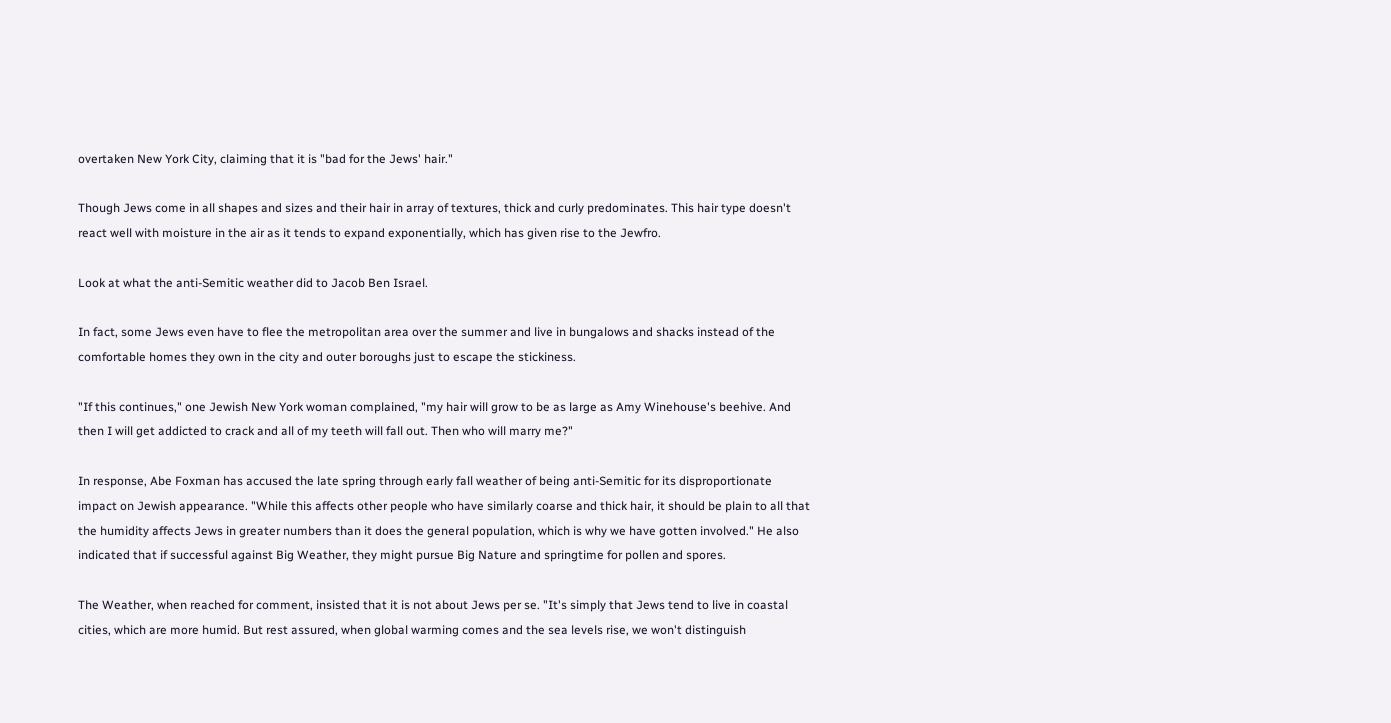overtaken New York City, claiming that it is "bad for the Jews' hair."

Though Jews come in all shapes and sizes and their hair in array of textures, thick and curly predominates. This hair type doesn't react well with moisture in the air as it tends to expand exponentially, which has given rise to the Jewfro.

Look at what the anti-Semitic weather did to Jacob Ben Israel.

In fact, some Jews even have to flee the metropolitan area over the summer and live in bungalows and shacks instead of the comfortable homes they own in the city and outer boroughs just to escape the stickiness.

"If this continues," one Jewish New York woman complained, "my hair will grow to be as large as Amy Winehouse's beehive. And then I will get addicted to crack and all of my teeth will fall out. Then who will marry me?"

In response, Abe Foxman has accused the late spring through early fall weather of being anti-Semitic for its disproportionate impact on Jewish appearance. "While this affects other people who have similarly coarse and thick hair, it should be plain to all that the humidity affects Jews in greater numbers than it does the general population, which is why we have gotten involved." He also indicated that if successful against Big Weather, they might pursue Big Nature and springtime for pollen and spores.

The Weather, when reached for comment, insisted that it is not about Jews per se. "It's simply that Jews tend to live in coastal cities, which are more humid. But rest assured, when global warming comes and the sea levels rise, we won't distinguish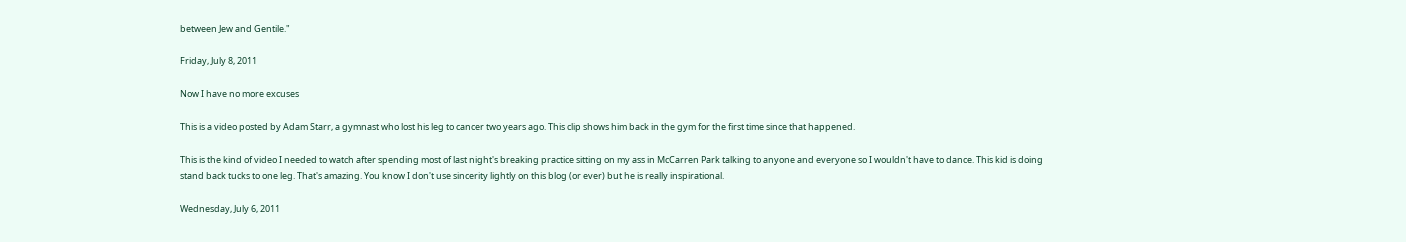between Jew and Gentile."

Friday, July 8, 2011

Now I have no more excuses

This is a video posted by Adam Starr, a gymnast who lost his leg to cancer two years ago. This clip shows him back in the gym for the first time since that happened.

This is the kind of video I needed to watch after spending most of last night's breaking practice sitting on my ass in McCarren Park talking to anyone and everyone so I wouldn't have to dance. This kid is doing stand back tucks to one leg. That's amazing. You know I don't use sincerity lightly on this blog (or ever) but he is really inspirational.

Wednesday, July 6, 2011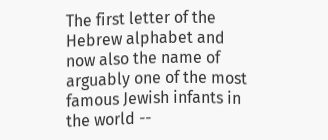The first letter of the Hebrew alphabet and now also the name of arguably one of the most famous Jewish infants in the world --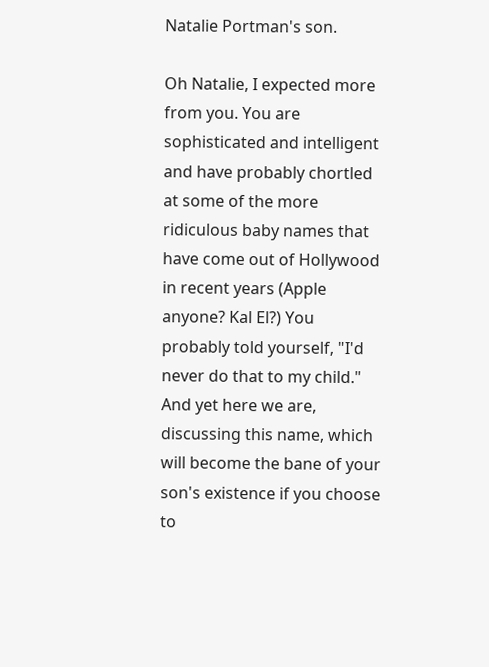Natalie Portman's son.

Oh Natalie, I expected more from you. You are sophisticated and intelligent and have probably chortled at some of the more ridiculous baby names that have come out of Hollywood in recent years (Apple anyone? Kal El?) You probably told yourself, "I'd never do that to my child." And yet here we are, discussing this name, which will become the bane of your son's existence if you choose to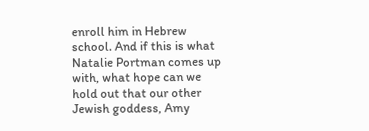enroll him in Hebrew school. And if this is what Natalie Portman comes up with, what hope can we hold out that our other Jewish goddess, Amy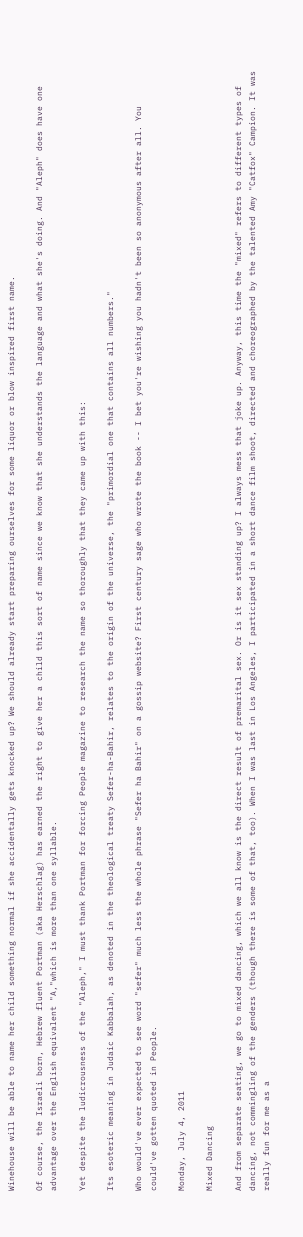Winehouse will be able to name her child something normal if she accidentally gets knocked up? We should already start preparing ourselves for some liquor or blow inspired first name.

Of course, the Israeli born, Hebrew fluent Portman (aka Herschlag) has earned the right to give her a child this sort of name since we know that she understands the language and what she's doing. And "Aleph" does have one advantage over the English equivalent "A,"which is more than one syllable.

Yet despite the ludicrousness of the "Aleph," I must thank Portman for forcing People magazine to research the name so thoroughly that they came up with this:

Its esoteric meaning in Judaic Kabbalah, as denoted in the theological treaty Sefer-ha-Bahir, relates to the origin of the universe, the "primordial one that contains all numbers."

Who would've ever expected to see word "sefer" much less the whole phrase "Sefer ha Bahir" on a gossip website? First century sage who wrote the book -- I bet you're wishing you hadn't been so anonymous after all. You could've gotten quoted in People.

Monday, July 4, 2011

Mixed Dancing

And from separate seating, we go to mixed dancing, which we all know is the direct result of premarital sex. Or is it sex standing up? I always mess that joke up. Anyway, this time the "mixed" refers to different types of dancing, not commingling of the genders (though there is some of that, too). When I was last in Los Angeles, I participated in a short dance film shoot, directed and choreographed by the talented Amy "Catfox" Campion. It was really fun for me as a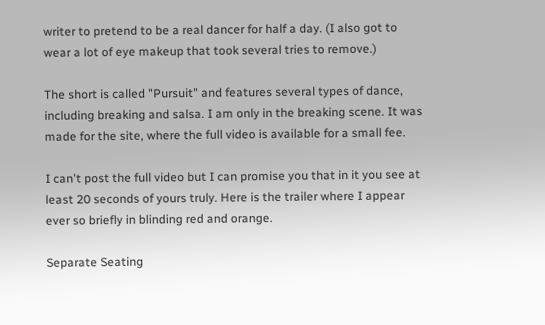writer to pretend to be a real dancer for half a day. (I also got to wear a lot of eye makeup that took several tries to remove.)

The short is called "Pursuit" and features several types of dance, including breaking and salsa. I am only in the breaking scene. It was made for the site, where the full video is available for a small fee.

I can't post the full video but I can promise you that in it you see at least 20 seconds of yours truly. Here is the trailer where I appear ever so briefly in blinding red and orange.

Separate Seating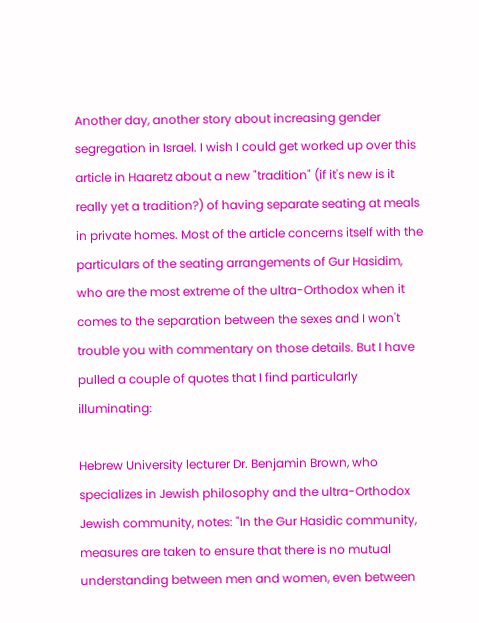Another day, another story about increasing gender segregation in Israel. I wish I could get worked up over this article in Haaretz about a new "tradition" (if it's new is it really yet a tradition?) of having separate seating at meals in private homes. Most of the article concerns itself with the particulars of the seating arrangements of Gur Hasidim, who are the most extreme of the ultra-Orthodox when it comes to the separation between the sexes and I won't trouble you with commentary on those details. But I have pulled a couple of quotes that I find particularly illuminating:

Hebrew University lecturer Dr. Benjamin Brown, who specializes in Jewish philosophy and the ultra-Orthodox Jewish community, notes: "In the Gur Hasidic community, measures are taken to ensure that there is no mutual understanding between men and women, even between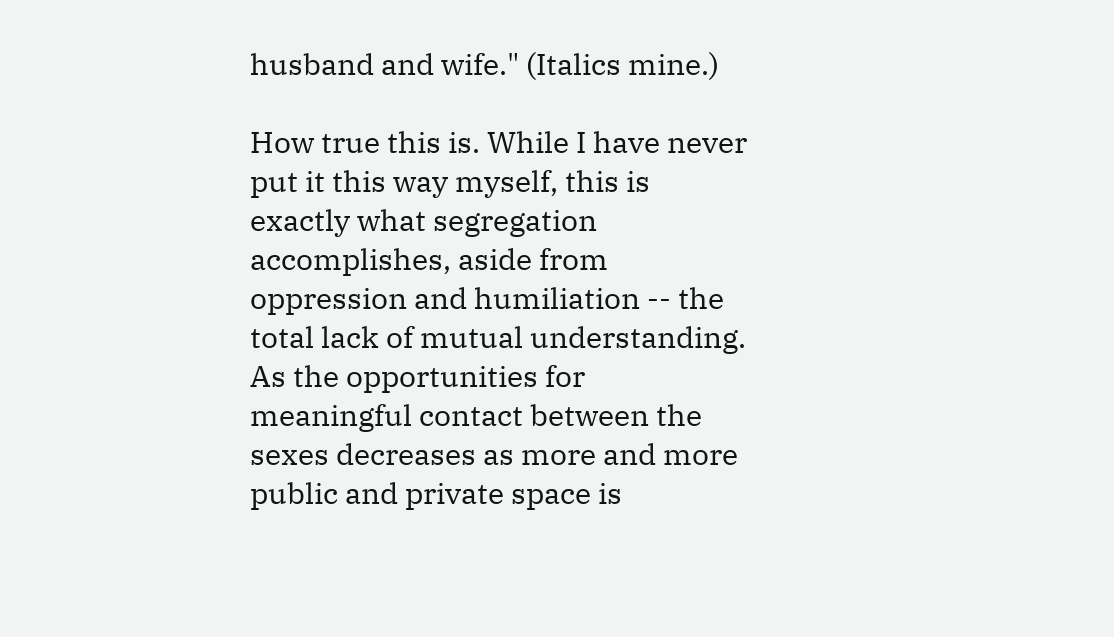husband and wife." (Italics mine.)

How true this is. While I have never put it this way myself, this is exactly what segregation accomplishes, aside from oppression and humiliation -- the total lack of mutual understanding. As the opportunities for meaningful contact between the sexes decreases as more and more public and private space is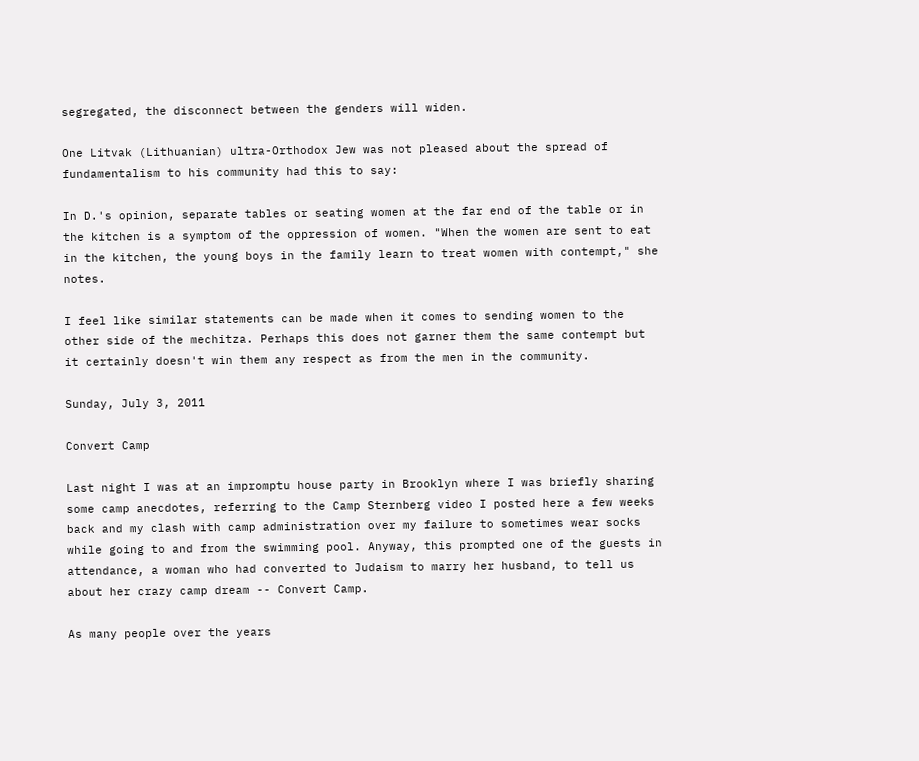segregated, the disconnect between the genders will widen.

One Litvak (Lithuanian) ultra-Orthodox Jew was not pleased about the spread of fundamentalism to his community had this to say:

In D.'s opinion, separate tables or seating women at the far end of the table or in the kitchen is a symptom of the oppression of women. "When the women are sent to eat in the kitchen, the young boys in the family learn to treat women with contempt," she notes.

I feel like similar statements can be made when it comes to sending women to the other side of the mechitza. Perhaps this does not garner them the same contempt but it certainly doesn't win them any respect as from the men in the community.

Sunday, July 3, 2011

Convert Camp

Last night I was at an impromptu house party in Brooklyn where I was briefly sharing some camp anecdotes, referring to the Camp Sternberg video I posted here a few weeks back and my clash with camp administration over my failure to sometimes wear socks while going to and from the swimming pool. Anyway, this prompted one of the guests in attendance, a woman who had converted to Judaism to marry her husband, to tell us about her crazy camp dream -- Convert Camp.

As many people over the years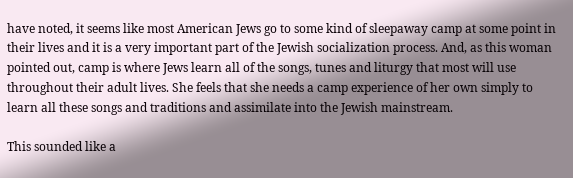have noted, it seems like most American Jews go to some kind of sleepaway camp at some point in their lives and it is a very important part of the Jewish socialization process. And, as this woman pointed out, camp is where Jews learn all of the songs, tunes and liturgy that most will use throughout their adult lives. She feels that she needs a camp experience of her own simply to learn all these songs and traditions and assimilate into the Jewish mainstream.

This sounded like a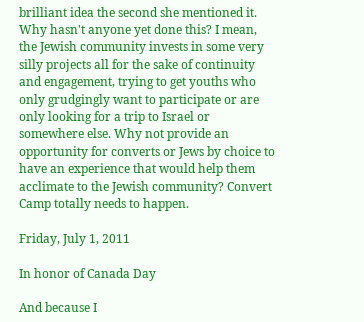brilliant idea the second she mentioned it. Why hasn't anyone yet done this? I mean, the Jewish community invests in some very silly projects all for the sake of continuity and engagement, trying to get youths who only grudgingly want to participate or are only looking for a trip to Israel or somewhere else. Why not provide an opportunity for converts or Jews by choice to have an experience that would help them acclimate to the Jewish community? Convert Camp totally needs to happen.

Friday, July 1, 2011

In honor of Canada Day

And because I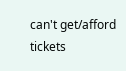can't get/afford tickets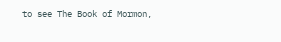to see The Book of Mormon,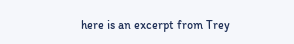here is an excerpt from Trey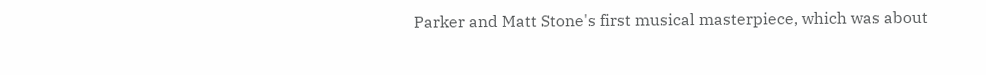Parker and Matt Stone's first musical masterpiece, which was about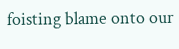foisting blame onto our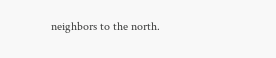neighbors to the north.